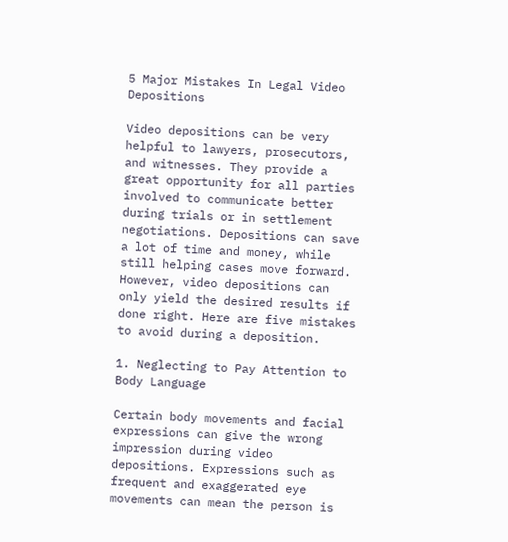5 Major Mistakes In Legal Video Depositions

Video depositions can be very helpful to lawyers, prosecutors, and witnesses. They provide a great opportunity for all parties involved to communicate better during trials or in settlement negotiations. Depositions can save a lot of time and money, while still helping cases move forward. However, video depositions can only yield the desired results if done right. Here are five mistakes to avoid during a deposition.

1. Neglecting to Pay Attention to Body Language

Certain body movements and facial expressions can give the wrong impression during video depositions. Expressions such as frequent and exaggerated eye movements can mean the person is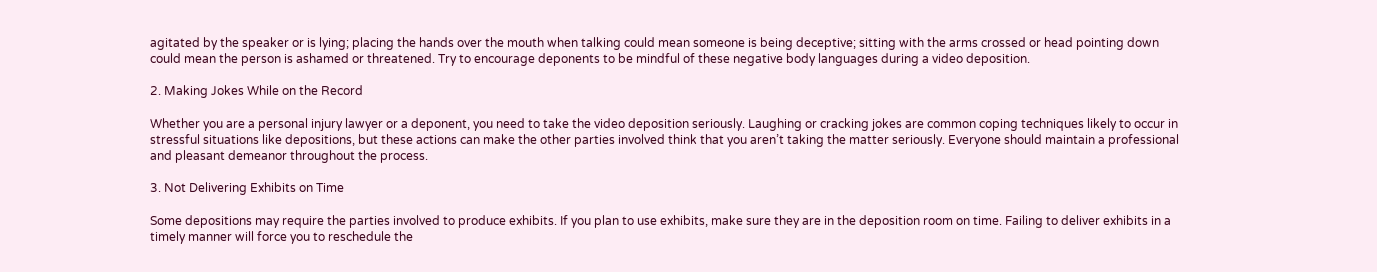agitated by the speaker or is lying; placing the hands over the mouth when talking could mean someone is being deceptive; sitting with the arms crossed or head pointing down could mean the person is ashamed or threatened. Try to encourage deponents to be mindful of these negative body languages during a video deposition.

2. Making Jokes While on the Record

Whether you are a personal injury lawyer or a deponent, you need to take the video deposition seriously. Laughing or cracking jokes are common coping techniques likely to occur in stressful situations like depositions, but these actions can make the other parties involved think that you aren’t taking the matter seriously. Everyone should maintain a professional and pleasant demeanor throughout the process.

3. Not Delivering Exhibits on Time

Some depositions may require the parties involved to produce exhibits. If you plan to use exhibits, make sure they are in the deposition room on time. Failing to deliver exhibits in a timely manner will force you to reschedule the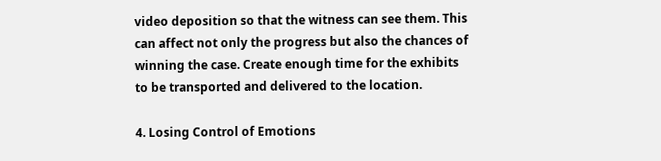video deposition so that the witness can see them. This can affect not only the progress but also the chances of winning the case. Create enough time for the exhibits to be transported and delivered to the location.

4. Losing Control of Emotions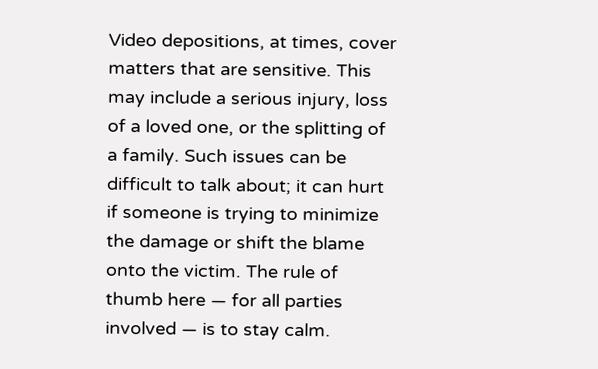Video depositions, at times, cover matters that are sensitive. This may include a serious injury, loss of a loved one, or the splitting of a family. Such issues can be difficult to talk about; it can hurt if someone is trying to minimize the damage or shift the blame onto the victim. The rule of thumb here — for all parties involved — is to stay calm.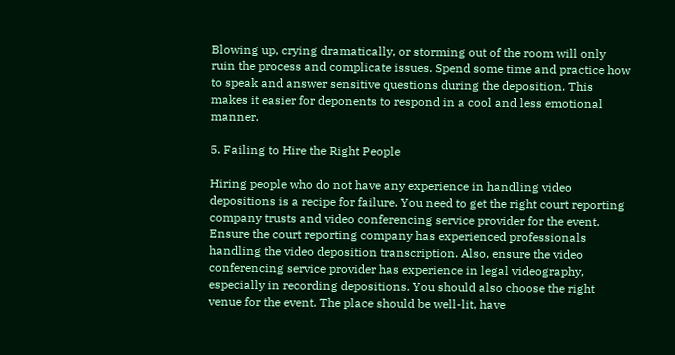Blowing up, crying dramatically, or storming out of the room will only ruin the process and complicate issues. Spend some time and practice how to speak and answer sensitive questions during the deposition. This makes it easier for deponents to respond in a cool and less emotional manner.

5. Failing to Hire the Right People

Hiring people who do not have any experience in handling video depositions is a recipe for failure. You need to get the right court reporting company trusts and video conferencing service provider for the event. Ensure the court reporting company has experienced professionals handling the video deposition transcription. Also, ensure the video conferencing service provider has experience in legal videography, especially in recording depositions. You should also choose the right venue for the event. The place should be well-lit, have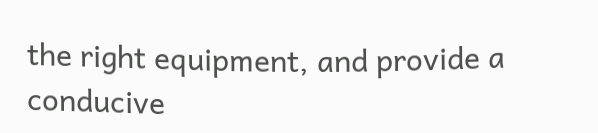the right equipment, and provide a conducive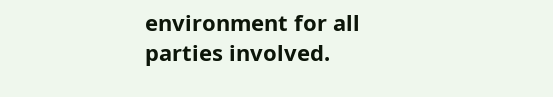environment for all parties involved.